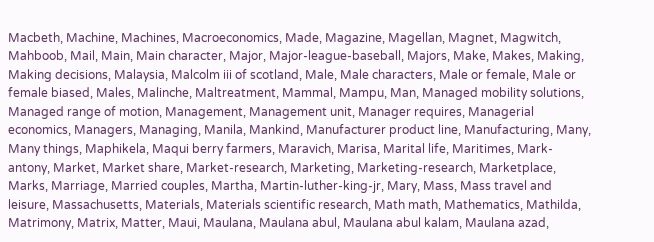Macbeth, Machine, Machines, Macroeconomics, Made, Magazine, Magellan, Magnet, Magwitch, Mahboob, Mail, Main, Main character, Major, Major-league-baseball, Majors, Make, Makes, Making, Making decisions, Malaysia, Malcolm iii of scotland, Male, Male characters, Male or female, Male or female biased, Males, Malinche, Maltreatment, Mammal, Mampu, Man, Managed mobility solutions, Managed range of motion, Management, Management unit, Manager requires, Managerial economics, Managers, Managing, Manila, Mankind, Manufacturer product line, Manufacturing, Many, Many things, Maphikela, Maqui berry farmers, Maravich, Marisa, Marital life, Maritimes, Mark-antony, Market, Market share, Market-research, Marketing, Marketing-research, Marketplace, Marks, Marriage, Married couples, Martha, Martin-luther-king-jr, Mary, Mass, Mass travel and leisure, Massachusetts, Materials, Materials scientific research, Math math, Mathematics, Mathilda, Matrimony, Matrix, Matter, Maui, Maulana, Maulana abul, Maulana abul kalam, Maulana azad,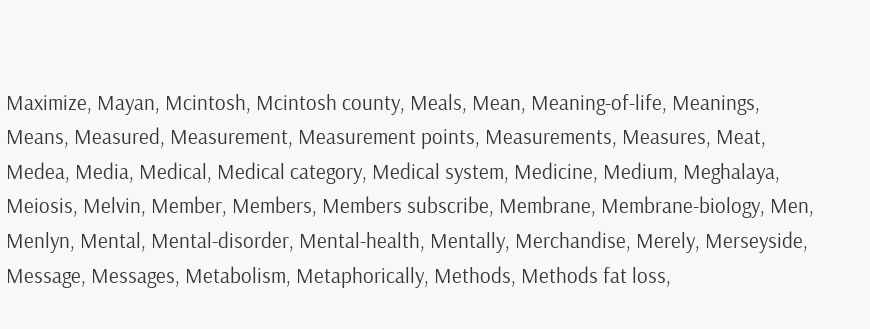Maximize, Mayan, Mcintosh, Mcintosh county, Meals, Mean, Meaning-of-life, Meanings, Means, Measured, Measurement, Measurement points, Measurements, Measures, Meat, Medea, Media, Medical, Medical category, Medical system, Medicine, Medium, Meghalaya, Meiosis, Melvin, Member, Members, Members subscribe, Membrane, Membrane-biology, Men, Menlyn, Mental, Mental-disorder, Mental-health, Mentally, Merchandise, Merely, Merseyside, Message, Messages, Metabolism, Metaphorically, Methods, Methods fat loss,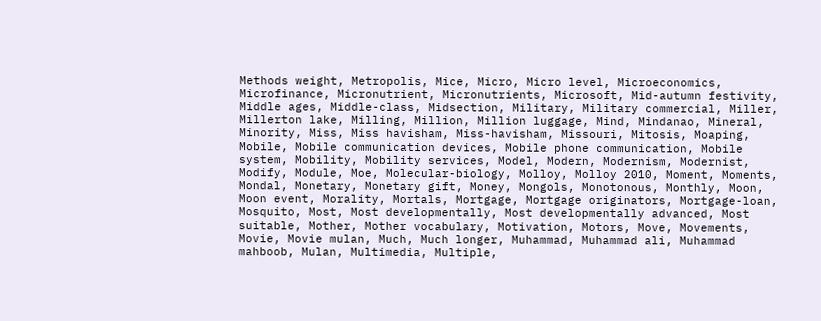Methods weight, Metropolis, Mice, Micro, Micro level, Microeconomics, Microfinance, Micronutrient, Micronutrients, Microsoft, Mid-autumn festivity, Middle ages, Middle-class, Midsection, Military, Military commercial, Miller, Millerton lake, Milling, Million, Million luggage, Mind, Mindanao, Mineral, Minority, Miss, Miss havisham, Miss-havisham, Missouri, Mitosis, Moaping, Mobile, Mobile communication devices, Mobile phone communication, Mobile system, Mobility, Mobility services, Model, Modern, Modernism, Modernist, Modify, Module, Moe, Molecular-biology, Molloy, Molloy 2010, Moment, Moments, Mondal, Monetary, Monetary gift, Money, Mongols, Monotonous, Monthly, Moon, Moon event, Morality, Mortals, Mortgage, Mortgage originators, Mortgage-loan, Mosquito, Most, Most developmentally, Most developmentally advanced, Most suitable, Mother, Mother vocabulary, Motivation, Motors, Move, Movements, Movie, Movie mulan, Much, Much longer, Muhammad, Muhammad ali, Muhammad mahboob, Mulan, Multimedia, Multiple,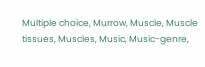Multiple choice, Murrow, Muscle, Muscle tissues, Muscles, Music, Music-genre,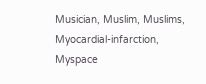Musician, Muslim, Muslims, Myocardial-infarction, Myspace